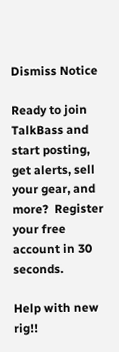Dismiss Notice

Ready to join TalkBass and start posting, get alerts, sell your gear, and more?  Register your free account in 30 seconds.

Help with new rig!!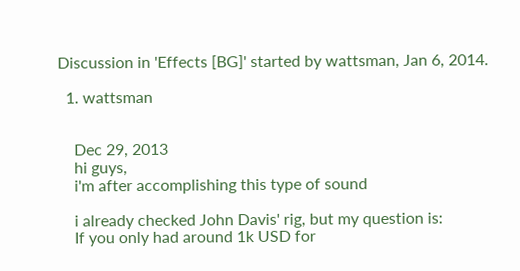Discussion in 'Effects [BG]' started by wattsman, Jan 6, 2014.

  1. wattsman


    Dec 29, 2013
    hi guys,
    i'm after accomplishing this type of sound

    i already checked John Davis' rig, but my question is:
    If you only had around 1k USD for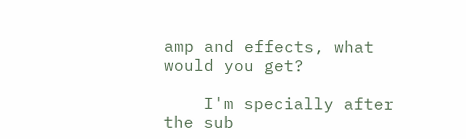amp and effects, what would you get?

    I'm specially after the sub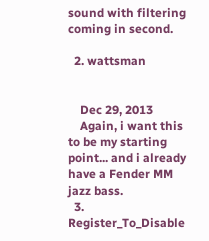sound with filtering coming in second.

  2. wattsman


    Dec 29, 2013
    Again, i want this to be my starting point... and i already have a Fender MM jazz bass.
  3. Register_To_Disable